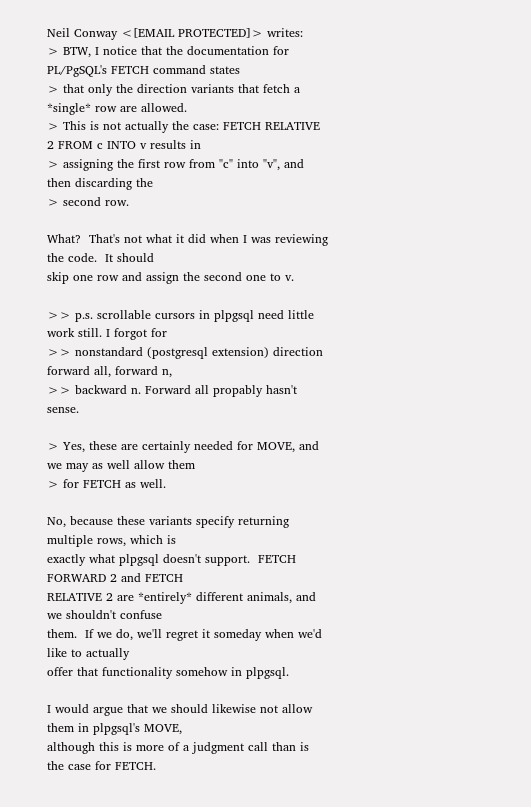Neil Conway <[EMAIL PROTECTED]> writes:
> BTW, I notice that the documentation for PL/PgSQL's FETCH command states
> that only the direction variants that fetch a *single* row are allowed.
> This is not actually the case: FETCH RELATIVE 2 FROM c INTO v results in
> assigning the first row from "c" into "v", and then discarding the
> second row.

What?  That's not what it did when I was reviewing the code.  It should
skip one row and assign the second one to v.

>> p.s. scrollable cursors in plpgsql need little work still. I forgot for
>> nonstandard (postgresql extension) direction forward all, forward n,
>> backward n. Forward all propably hasn't sense.

> Yes, these are certainly needed for MOVE, and we may as well allow them
> for FETCH as well.

No, because these variants specify returning multiple rows, which is
exactly what plpgsql doesn't support.  FETCH FORWARD 2 and FETCH
RELATIVE 2 are *entirely* different animals, and we shouldn't confuse
them.  If we do, we'll regret it someday when we'd like to actually
offer that functionality somehow in plpgsql.

I would argue that we should likewise not allow them in plpgsql's MOVE,
although this is more of a judgment call than is the case for FETCH.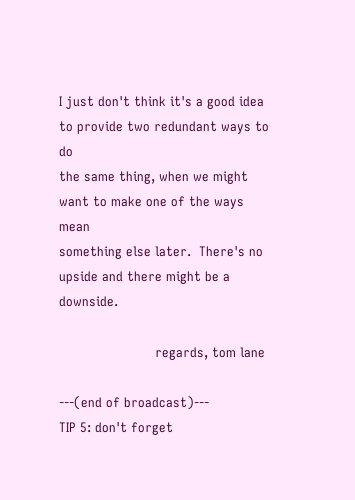I just don't think it's a good idea to provide two redundant ways to do
the same thing, when we might want to make one of the ways mean
something else later.  There's no upside and there might be a downside.

                        regards, tom lane

---(end of broadcast)---
TIP 5: don't forget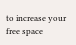to increase your free space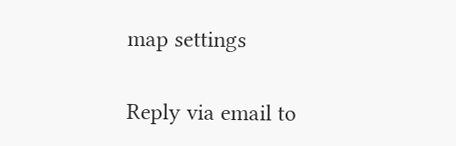map settings

Reply via email to